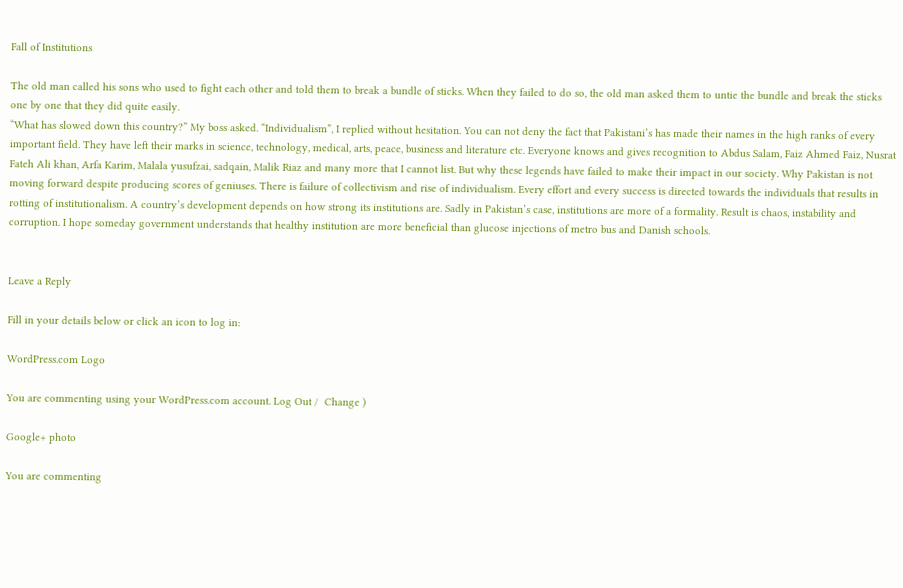Fall of Institutions

The old man called his sons who used to fight each other and told them to break a bundle of sticks. When they failed to do so, the old man asked them to untie the bundle and break the sticks one by one that they did quite easily.
“What has slowed down this country?” My boss asked. “Individualism”, I replied without hesitation. You can not deny the fact that Pakistani’s has made their names in the high ranks of every important field. They have left their marks in science, technology, medical, arts, peace, business and literature etc. Everyone knows and gives recognition to Abdus Salam, Faiz Ahmed Faiz, Nusrat Fateh Ali khan, Arfa Karim, Malala yusufzai, sadqain, Malik Riaz and many more that I cannot list. But why these legends have failed to make their impact in our society. Why Pakistan is not moving forward despite producing scores of geniuses. There is failure of collectivism and rise of individualism. Every effort and every success is directed towards the individuals that results in rotting of institutionalism. A country’s development depends on how strong its institutions are. Sadly in Pakistan’s case, institutions are more of a formality. Result is chaos, instability and corruption. I hope someday government understands that healthy institution are more beneficial than glucose injections of metro bus and Danish schools.


Leave a Reply

Fill in your details below or click an icon to log in:

WordPress.com Logo

You are commenting using your WordPress.com account. Log Out /  Change )

Google+ photo

You are commenting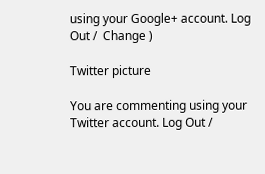using your Google+ account. Log Out /  Change )

Twitter picture

You are commenting using your Twitter account. Log Out /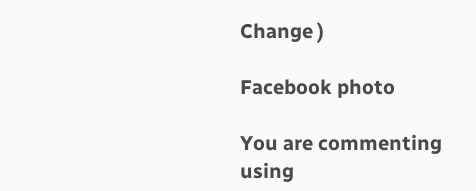Change )

Facebook photo

You are commenting using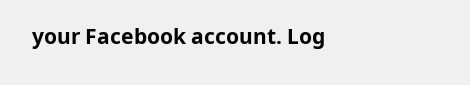your Facebook account. Log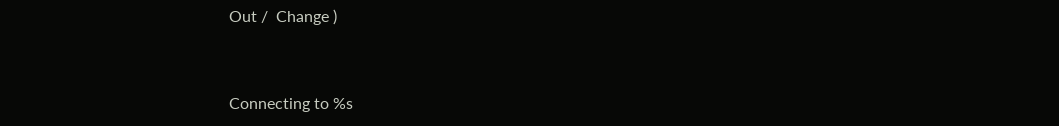Out /  Change )


Connecting to %s